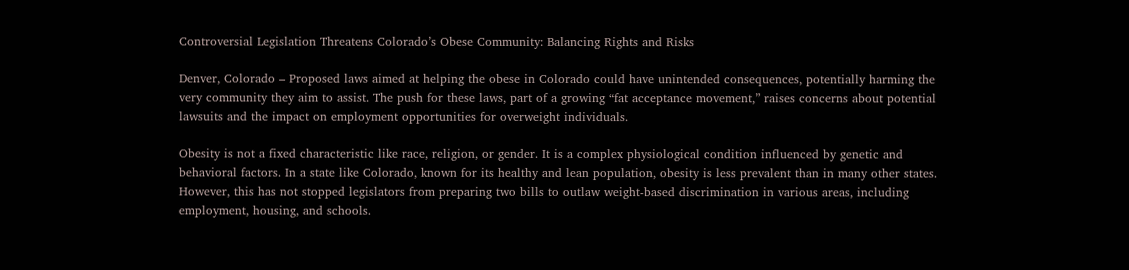Controversial Legislation Threatens Colorado’s Obese Community: Balancing Rights and Risks

Denver, Colorado – Proposed laws aimed at helping the obese in Colorado could have unintended consequences, potentially harming the very community they aim to assist. The push for these laws, part of a growing “fat acceptance movement,” raises concerns about potential lawsuits and the impact on employment opportunities for overweight individuals.

Obesity is not a fixed characteristic like race, religion, or gender. It is a complex physiological condition influenced by genetic and behavioral factors. In a state like Colorado, known for its healthy and lean population, obesity is less prevalent than in many other states. However, this has not stopped legislators from preparing two bills to outlaw weight-based discrimination in various areas, including employment, housing, and schools.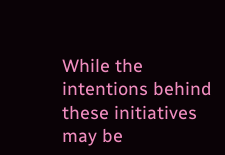While the intentions behind these initiatives may be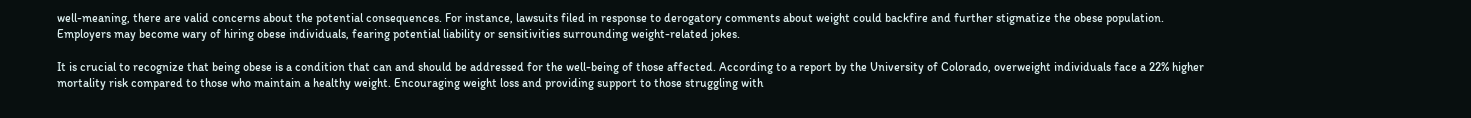well-meaning, there are valid concerns about the potential consequences. For instance, lawsuits filed in response to derogatory comments about weight could backfire and further stigmatize the obese population. Employers may become wary of hiring obese individuals, fearing potential liability or sensitivities surrounding weight-related jokes.

It is crucial to recognize that being obese is a condition that can and should be addressed for the well-being of those affected. According to a report by the University of Colorado, overweight individuals face a 22% higher mortality risk compared to those who maintain a healthy weight. Encouraging weight loss and providing support to those struggling with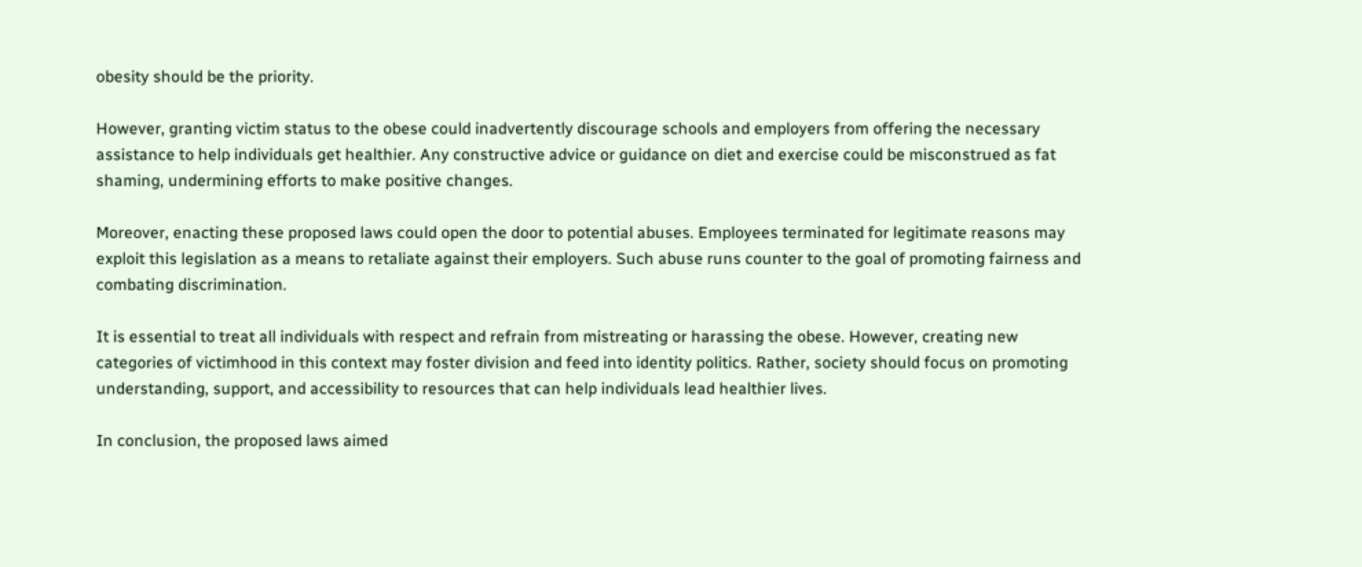obesity should be the priority.

However, granting victim status to the obese could inadvertently discourage schools and employers from offering the necessary assistance to help individuals get healthier. Any constructive advice or guidance on diet and exercise could be misconstrued as fat shaming, undermining efforts to make positive changes.

Moreover, enacting these proposed laws could open the door to potential abuses. Employees terminated for legitimate reasons may exploit this legislation as a means to retaliate against their employers. Such abuse runs counter to the goal of promoting fairness and combating discrimination.

It is essential to treat all individuals with respect and refrain from mistreating or harassing the obese. However, creating new categories of victimhood in this context may foster division and feed into identity politics. Rather, society should focus on promoting understanding, support, and accessibility to resources that can help individuals lead healthier lives.

In conclusion, the proposed laws aimed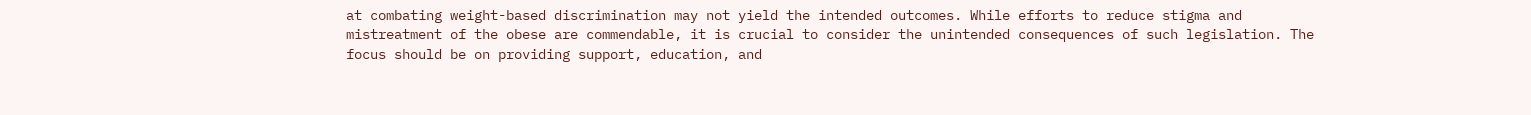at combating weight-based discrimination may not yield the intended outcomes. While efforts to reduce stigma and mistreatment of the obese are commendable, it is crucial to consider the unintended consequences of such legislation. The focus should be on providing support, education, and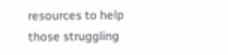resources to help those struggling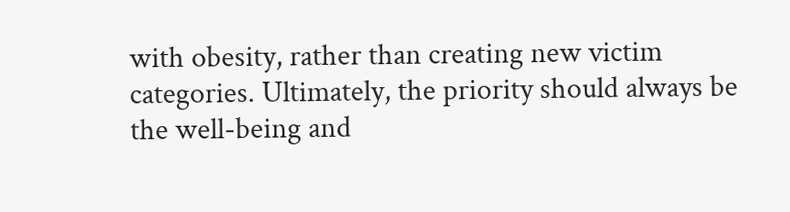with obesity, rather than creating new victim categories. Ultimately, the priority should always be the well-being and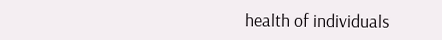health of individuals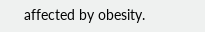affected by obesity.